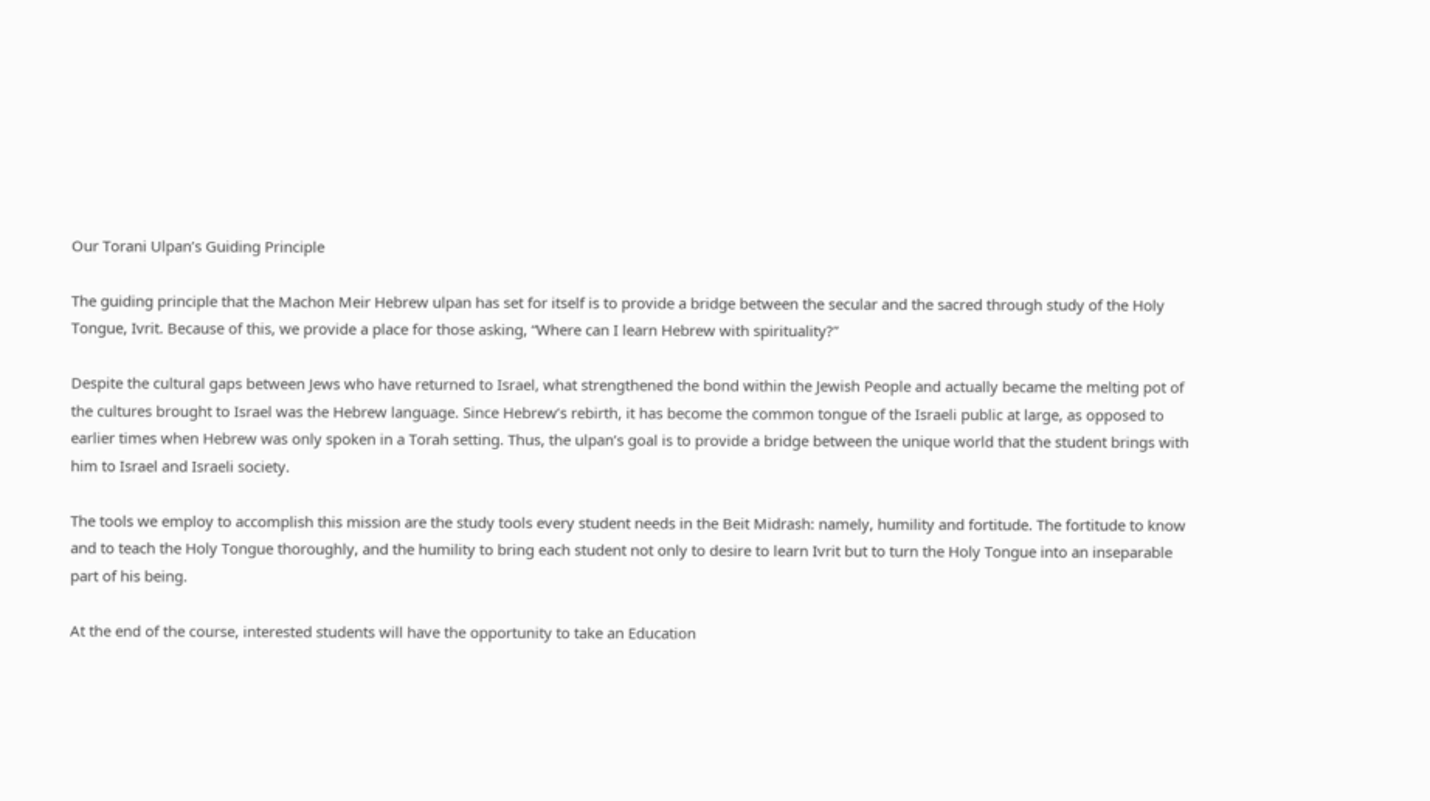Our Torani Ulpan’s Guiding Principle

The guiding principle that the Machon Meir Hebrew ulpan has set for itself is to provide a bridge between the secular and the sacred through study of the Holy Tongue, Ivrit. Because of this, we provide a place for those asking, “Where can I learn Hebrew with spirituality?”

Despite the cultural gaps between Jews who have returned to Israel, what strengthened the bond within the Jewish People and actually became the melting pot of the cultures brought to Israel was the Hebrew language. Since Hebrew’s rebirth, it has become the common tongue of the Israeli public at large, as opposed to earlier times when Hebrew was only spoken in a Torah setting. Thus, the ulpan’s goal is to provide a bridge between the unique world that the student brings with him to Israel and Israeli society.

The tools we employ to accomplish this mission are the study tools every student needs in the Beit Midrash: namely, humility and fortitude. The fortitude to know and to teach the Holy Tongue thoroughly, and the humility to bring each student not only to desire to learn Ivrit but to turn the Holy Tongue into an inseparable part of his being.

At the end of the course, interested students will have the opportunity to take an Education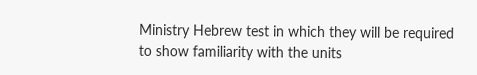Ministry Hebrew test in which they will be required to show familiarity with the units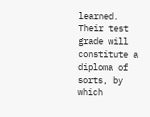learned. Their test grade will constitute a diploma of sorts, by which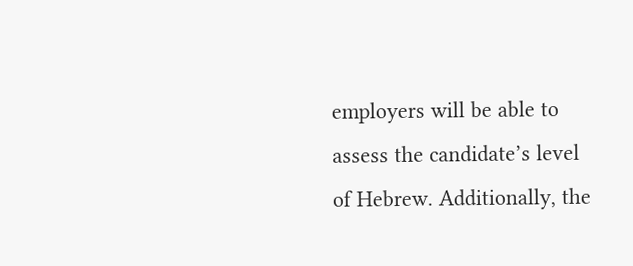employers will be able to assess the candidate’s level of Hebrew. Additionally, the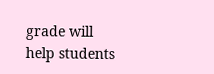grade will help students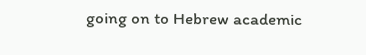going on to Hebrew academic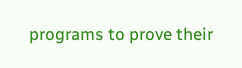programs to prove their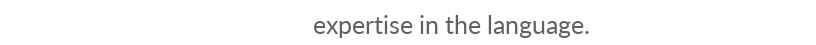expertise in the language.